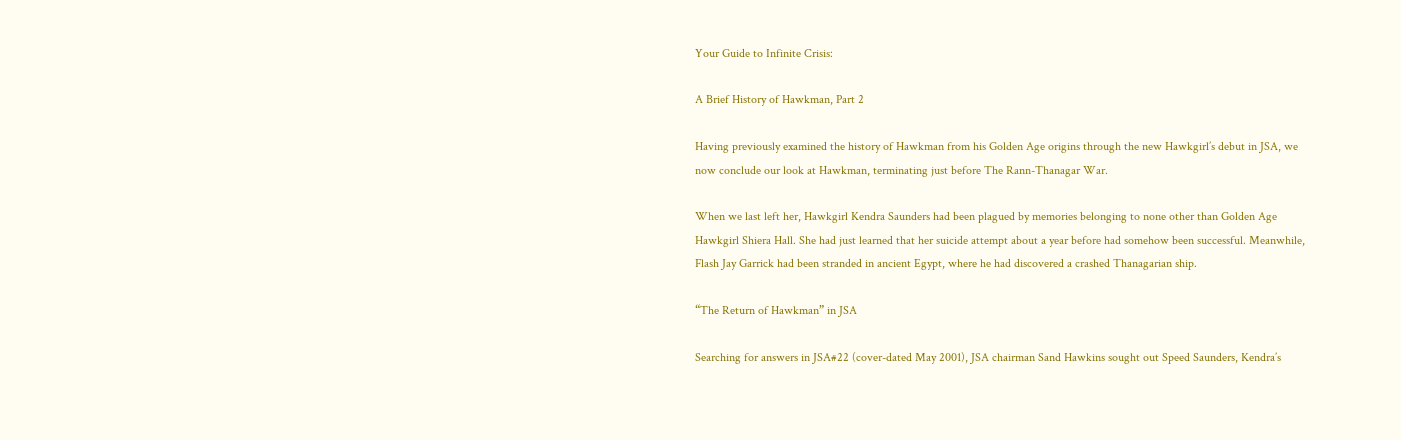Your Guide to Infinite Crisis:

A Brief History of Hawkman, Part 2

Having previously examined the history of Hawkman from his Golden Age origins through the new Hawkgirl’s debut in JSA, we now conclude our look at Hawkman, terminating just before The Rann-Thanagar War.

When we last left her, Hawkgirl Kendra Saunders had been plagued by memories belonging to none other than Golden Age Hawkgirl Shiera Hall. She had just learned that her suicide attempt about a year before had somehow been successful. Meanwhile, Flash Jay Garrick had been stranded in ancient Egypt, where he had discovered a crashed Thanagarian ship.

“The Return of Hawkman” in JSA

Searching for answers in JSA#22 (cover-dated May 2001), JSA chairman Sand Hawkins sought out Speed Saunders, Kendra’s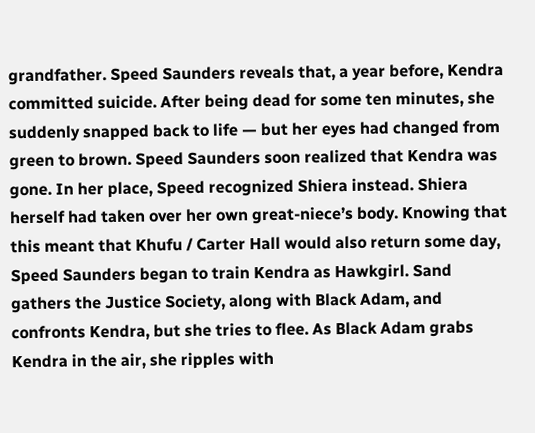grandfather. Speed Saunders reveals that, a year before, Kendra committed suicide. After being dead for some ten minutes, she suddenly snapped back to life — but her eyes had changed from green to brown. Speed Saunders soon realized that Kendra was gone. In her place, Speed recognized Shiera instead. Shiera herself had taken over her own great-niece’s body. Knowing that this meant that Khufu / Carter Hall would also return some day, Speed Saunders began to train Kendra as Hawkgirl. Sand gathers the Justice Society, along with Black Adam, and confronts Kendra, but she tries to flee. As Black Adam grabs Kendra in the air, she ripples with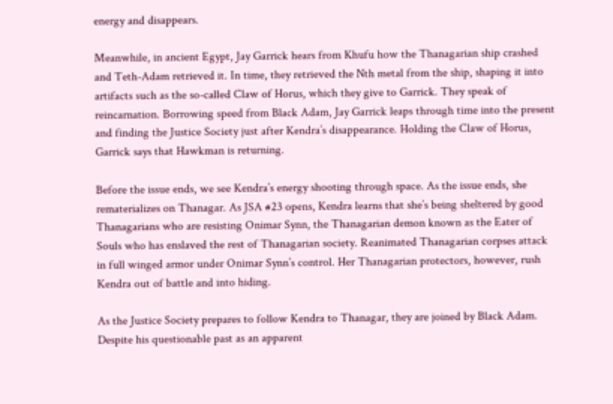energy and disappears.

Meanwhile, in ancient Egypt, Jay Garrick hears from Khufu how the Thanagarian ship crashed and Teth-Adam retrieved it. In time, they retrieved the Nth metal from the ship, shaping it into artifacts such as the so-called Claw of Horus, which they give to Garrick. They speak of reincarnation. Borrowing speed from Black Adam, Jay Garrick leaps through time into the present and finding the Justice Society just after Kendra’s disappearance. Holding the Claw of Horus, Garrick says that Hawkman is returning.

Before the issue ends, we see Kendra’s energy shooting through space. As the issue ends, she rematerializes on Thanagar. As JSA #23 opens, Kendra learns that she’s being sheltered by good Thanagarians who are resisting Onimar Synn, the Thanagarian demon known as the Eater of Souls who has enslaved the rest of Thanagarian society. Reanimated Thanagarian corpses attack in full winged armor under Onimar Synn’s control. Her Thanagarian protectors, however, rush Kendra out of battle and into hiding.

As the Justice Society prepares to follow Kendra to Thanagar, they are joined by Black Adam. Despite his questionable past as an apparent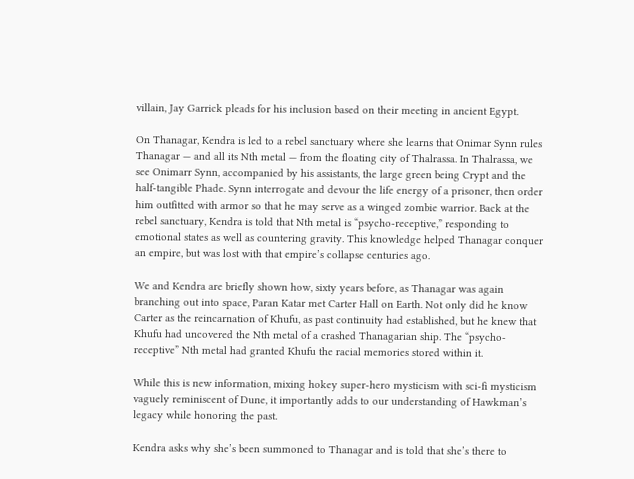villain, Jay Garrick pleads for his inclusion based on their meeting in ancient Egypt.

On Thanagar, Kendra is led to a rebel sanctuary where she learns that Onimar Synn rules Thanagar — and all its Nth metal — from the floating city of Thalrassa. In Thalrassa, we see Onimarr Synn, accompanied by his assistants, the large green being Crypt and the half-tangible Phade. Synn interrogate and devour the life energy of a prisoner, then order him outfitted with armor so that he may serve as a winged zombie warrior. Back at the rebel sanctuary, Kendra is told that Nth metal is “psycho-receptive,” responding to emotional states as well as countering gravity. This knowledge helped Thanagar conquer an empire, but was lost with that empire’s collapse centuries ago.

We and Kendra are briefly shown how, sixty years before, as Thanagar was again branching out into space, Paran Katar met Carter Hall on Earth. Not only did he know Carter as the reincarnation of Khufu, as past continuity had established, but he knew that Khufu had uncovered the Nth metal of a crashed Thanagarian ship. The “psycho-receptive” Nth metal had granted Khufu the racial memories stored within it.

While this is new information, mixing hokey super-hero mysticism with sci-fi mysticism vaguely reminiscent of Dune, it importantly adds to our understanding of Hawkman’s legacy while honoring the past.

Kendra asks why she’s been summoned to Thanagar and is told that she’s there to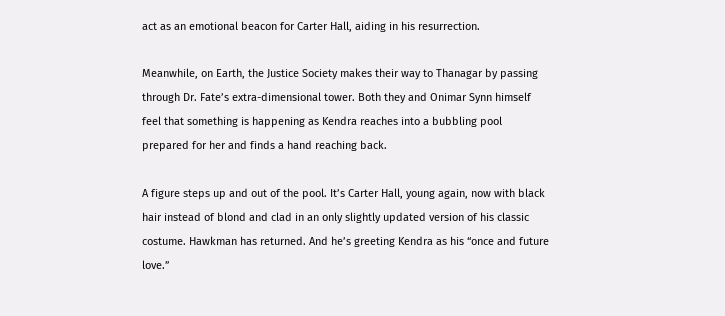act as an emotional beacon for Carter Hall, aiding in his resurrection.

Meanwhile, on Earth, the Justice Society makes their way to Thanagar by passing through Dr. Fate’s extra-dimensional tower. Both they and Onimar Synn himself feel that something is happening as Kendra reaches into a bubbling pool prepared for her and finds a hand reaching back.

A figure steps up and out of the pool. It’s Carter Hall, young again, now with black hair instead of blond and clad in an only slightly updated version of his classic costume. Hawkman has returned. And he’s greeting Kendra as his “once and future love.”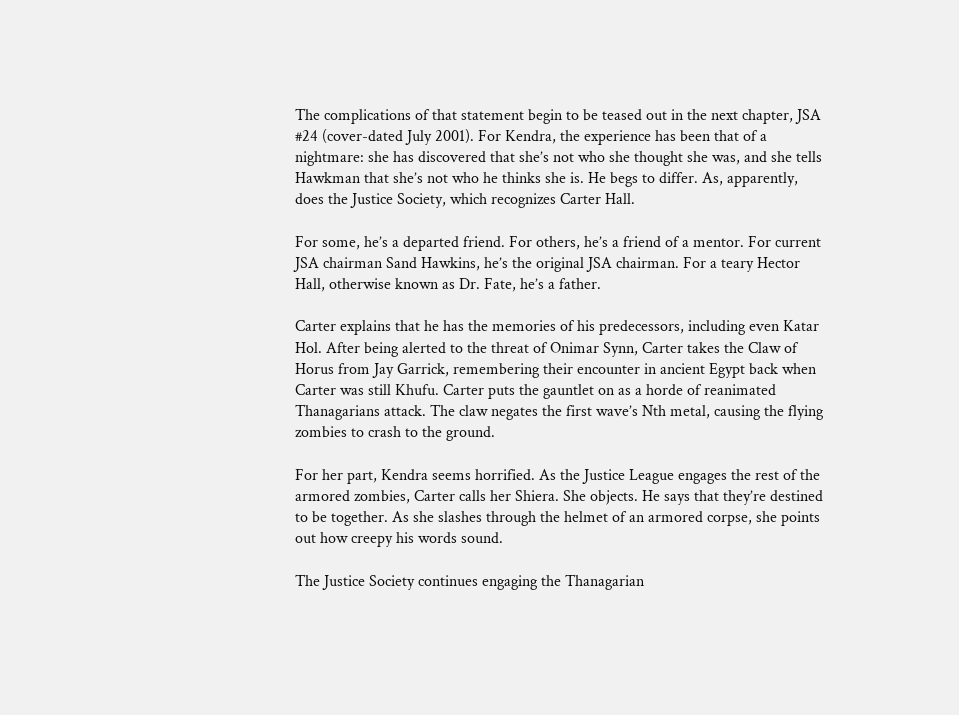The complications of that statement begin to be teased out in the next chapter, JSA #24 (cover-dated July 2001). For Kendra, the experience has been that of a nightmare: she has discovered that she’s not who she thought she was, and she tells Hawkman that she’s not who he thinks she is. He begs to differ. As, apparently, does the Justice Society, which recognizes Carter Hall.

For some, he’s a departed friend. For others, he’s a friend of a mentor. For current JSA chairman Sand Hawkins, he’s the original JSA chairman. For a teary Hector Hall, otherwise known as Dr. Fate, he’s a father.

Carter explains that he has the memories of his predecessors, including even Katar Hol. After being alerted to the threat of Onimar Synn, Carter takes the Claw of Horus from Jay Garrick, remembering their encounter in ancient Egypt back when Carter was still Khufu. Carter puts the gauntlet on as a horde of reanimated Thanagarians attack. The claw negates the first wave’s Nth metal, causing the flying zombies to crash to the ground.

For her part, Kendra seems horrified. As the Justice League engages the rest of the armored zombies, Carter calls her Shiera. She objects. He says that they’re destined to be together. As she slashes through the helmet of an armored corpse, she points out how creepy his words sound.

The Justice Society continues engaging the Thanagarian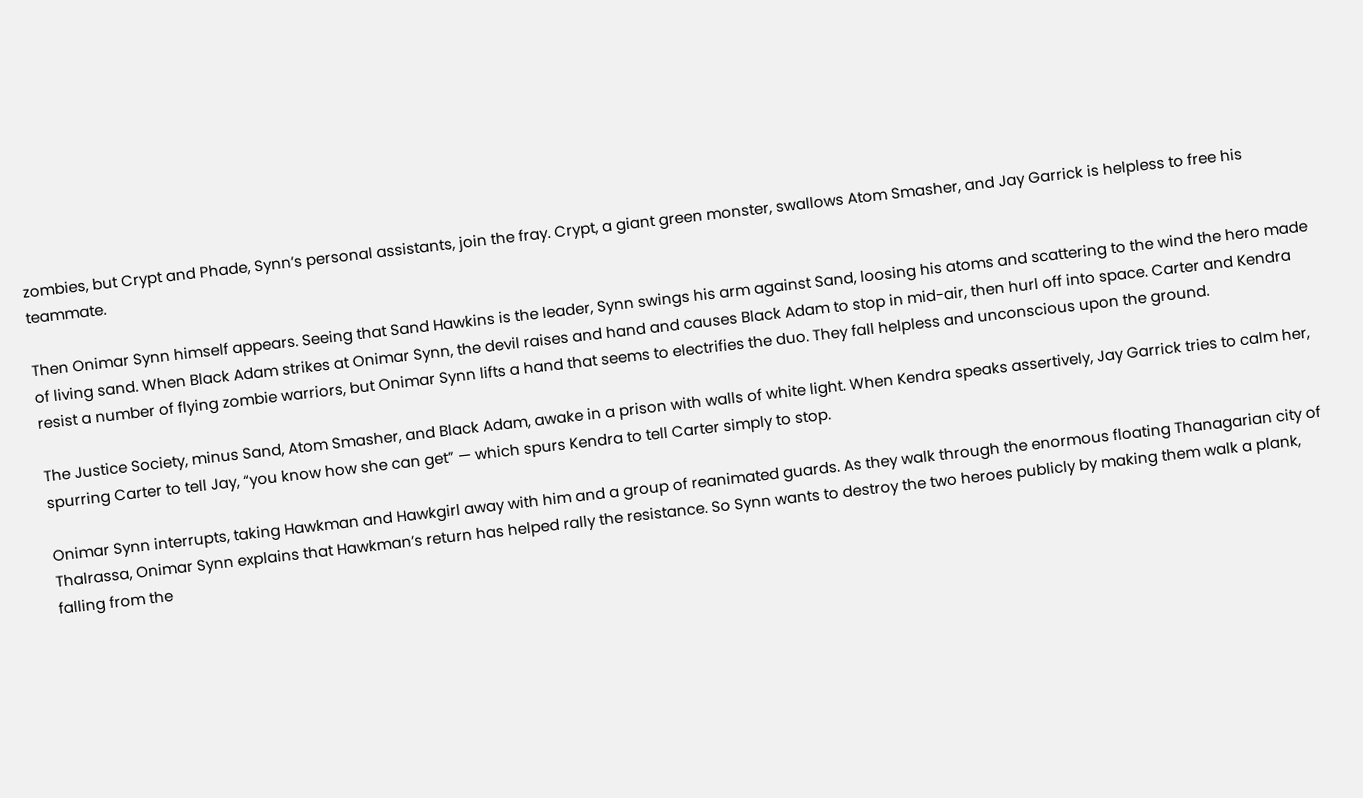zombies, but Crypt and Phade, Synn’s personal assistants, join the fray. Crypt, a giant green monster, swallows Atom Smasher, and Jay Garrick is helpless to free his teammate.

Then Onimar Synn himself appears. Seeing that Sand Hawkins is the leader, Synn swings his arm against Sand, loosing his atoms and scattering to the wind the hero made of living sand. When Black Adam strikes at Onimar Synn, the devil raises and hand and causes Black Adam to stop in mid-air, then hurl off into space. Carter and Kendra resist a number of flying zombie warriors, but Onimar Synn lifts a hand that seems to electrifies the duo. They fall helpless and unconscious upon the ground.

The Justice Society, minus Sand, Atom Smasher, and Black Adam, awake in a prison with walls of white light. When Kendra speaks assertively, Jay Garrick tries to calm her, spurring Carter to tell Jay, “you know how she can get” — which spurs Kendra to tell Carter simply to stop.

Onimar Synn interrupts, taking Hawkman and Hawkgirl away with him and a group of reanimated guards. As they walk through the enormous floating Thanagarian city of Thalrassa, Onimar Synn explains that Hawkman’s return has helped rally the resistance. So Synn wants to destroy the two heroes publicly by making them walk a plank, falling from the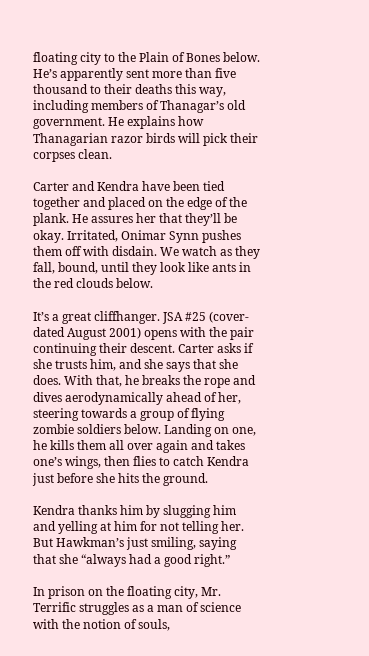floating city to the Plain of Bones below. He’s apparently sent more than five thousand to their deaths this way, including members of Thanagar’s old government. He explains how Thanagarian razor birds will pick their corpses clean.

Carter and Kendra have been tied together and placed on the edge of the plank. He assures her that they’ll be okay. Irritated, Onimar Synn pushes them off with disdain. We watch as they fall, bound, until they look like ants in the red clouds below.

It’s a great cliffhanger. JSA #25 (cover-dated August 2001) opens with the pair continuing their descent. Carter asks if she trusts him, and she says that she does. With that, he breaks the rope and dives aerodynamically ahead of her, steering towards a group of flying zombie soldiers below. Landing on one, he kills them all over again and takes one’s wings, then flies to catch Kendra just before she hits the ground.

Kendra thanks him by slugging him and yelling at him for not telling her. But Hawkman’s just smiling, saying that she “always had a good right.”

In prison on the floating city, Mr. Terrific struggles as a man of science with the notion of souls,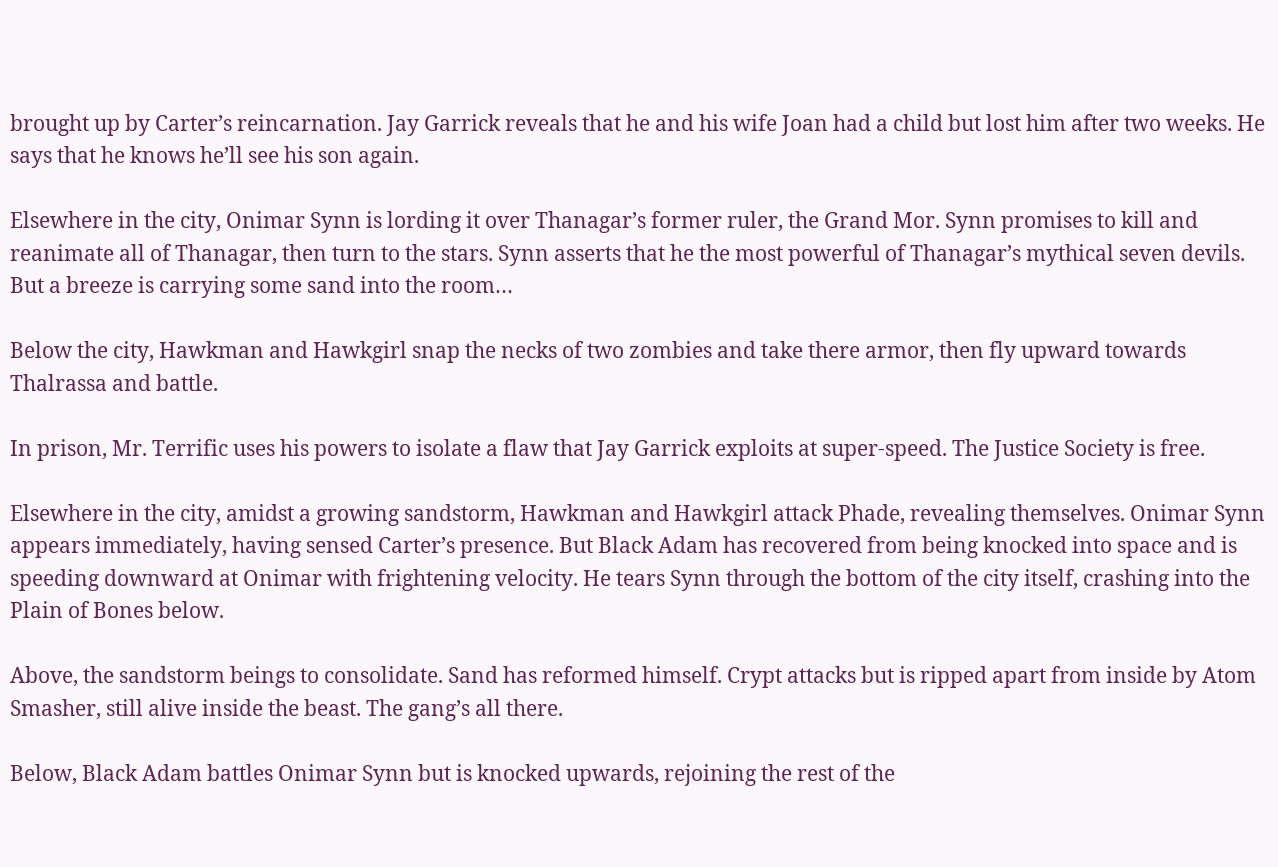brought up by Carter’s reincarnation. Jay Garrick reveals that he and his wife Joan had a child but lost him after two weeks. He says that he knows he’ll see his son again.

Elsewhere in the city, Onimar Synn is lording it over Thanagar’s former ruler, the Grand Mor. Synn promises to kill and reanimate all of Thanagar, then turn to the stars. Synn asserts that he the most powerful of Thanagar’s mythical seven devils. But a breeze is carrying some sand into the room…

Below the city, Hawkman and Hawkgirl snap the necks of two zombies and take there armor, then fly upward towards Thalrassa and battle.

In prison, Mr. Terrific uses his powers to isolate a flaw that Jay Garrick exploits at super-speed. The Justice Society is free.

Elsewhere in the city, amidst a growing sandstorm, Hawkman and Hawkgirl attack Phade, revealing themselves. Onimar Synn appears immediately, having sensed Carter’s presence. But Black Adam has recovered from being knocked into space and is speeding downward at Onimar with frightening velocity. He tears Synn through the bottom of the city itself, crashing into the Plain of Bones below.

Above, the sandstorm beings to consolidate. Sand has reformed himself. Crypt attacks but is ripped apart from inside by Atom Smasher, still alive inside the beast. The gang’s all there.

Below, Black Adam battles Onimar Synn but is knocked upwards, rejoining the rest of the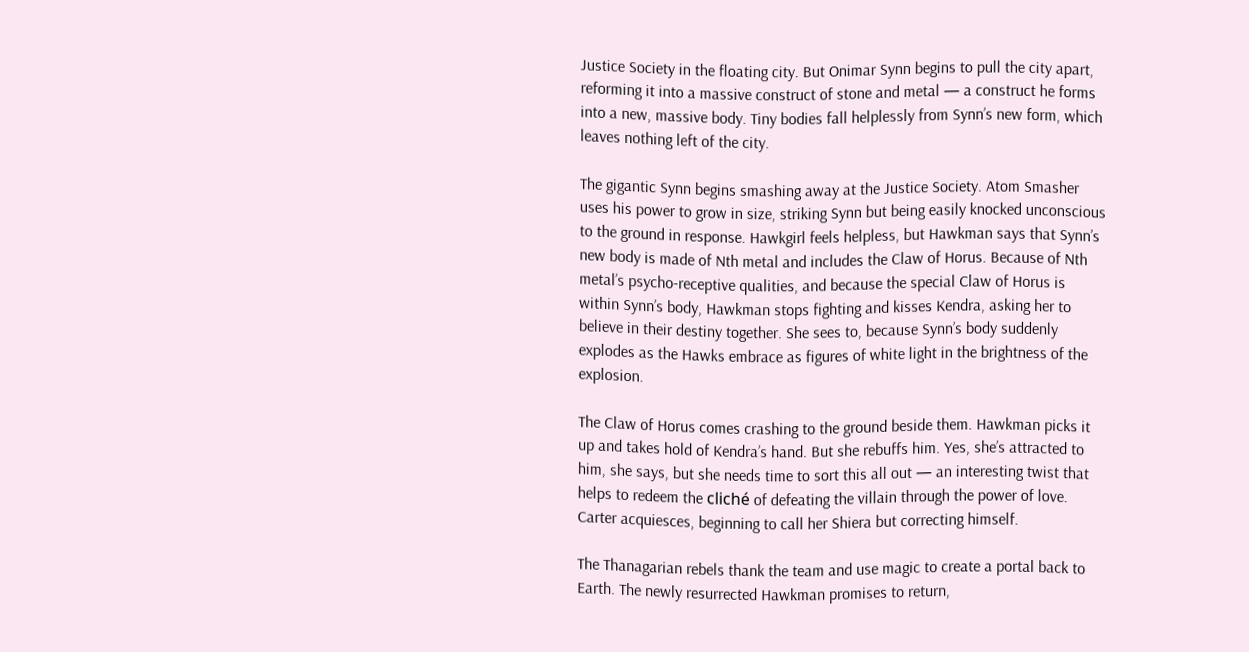Justice Society in the floating city. But Onimar Synn begins to pull the city apart, reforming it into a massive construct of stone and metal — a construct he forms into a new, massive body. Tiny bodies fall helplessly from Synn’s new form, which leaves nothing left of the city.

The gigantic Synn begins smashing away at the Justice Society. Atom Smasher uses his power to grow in size, striking Synn but being easily knocked unconscious to the ground in response. Hawkgirl feels helpless, but Hawkman says that Synn’s new body is made of Nth metal and includes the Claw of Horus. Because of Nth metal’s psycho-receptive qualities, and because the special Claw of Horus is within Synn’s body, Hawkman stops fighting and kisses Kendra, asking her to believe in their destiny together. She sees to, because Synn’s body suddenly explodes as the Hawks embrace as figures of white light in the brightness of the explosion.

The Claw of Horus comes crashing to the ground beside them. Hawkman picks it up and takes hold of Kendra’s hand. But she rebuffs him. Yes, she’s attracted to him, she says, but she needs time to sort this all out — an interesting twist that helps to redeem the cliché of defeating the villain through the power of love. Carter acquiesces, beginning to call her Shiera but correcting himself.

The Thanagarian rebels thank the team and use magic to create a portal back to Earth. The newly resurrected Hawkman promises to return,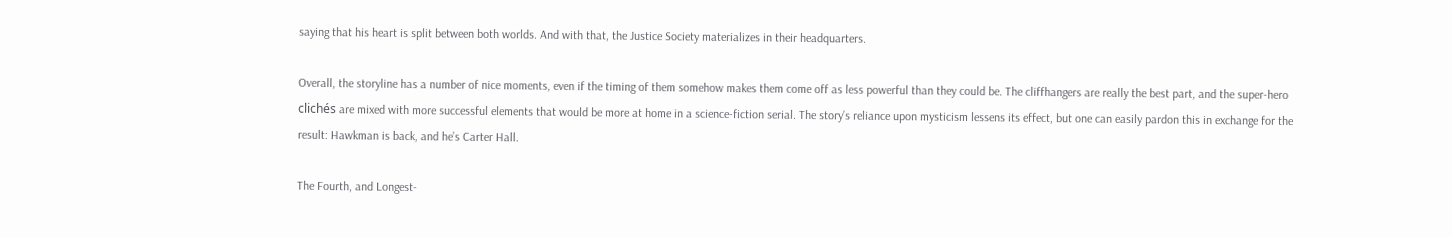saying that his heart is split between both worlds. And with that, the Justice Society materializes in their headquarters.

Overall, the storyline has a number of nice moments, even if the timing of them somehow makes them come off as less powerful than they could be. The cliffhangers are really the best part, and the super-hero clichés are mixed with more successful elements that would be more at home in a science-fiction serial. The story’s reliance upon mysticism lessens its effect, but one can easily pardon this in exchange for the result: Hawkman is back, and he’s Carter Hall.

The Fourth, and Longest-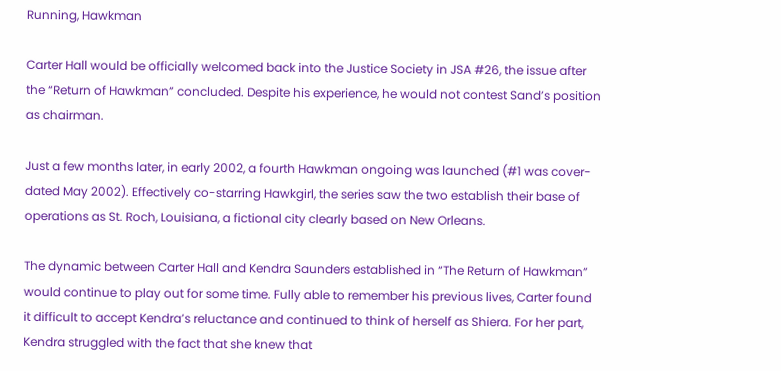Running, Hawkman

Carter Hall would be officially welcomed back into the Justice Society in JSA #26, the issue after the “Return of Hawkman” concluded. Despite his experience, he would not contest Sand’s position as chairman.

Just a few months later, in early 2002, a fourth Hawkman ongoing was launched (#1 was cover-dated May 2002). Effectively co-starring Hawkgirl, the series saw the two establish their base of operations as St. Roch, Louisiana, a fictional city clearly based on New Orleans.

The dynamic between Carter Hall and Kendra Saunders established in “The Return of Hawkman” would continue to play out for some time. Fully able to remember his previous lives, Carter found it difficult to accept Kendra’s reluctance and continued to think of herself as Shiera. For her part, Kendra struggled with the fact that she knew that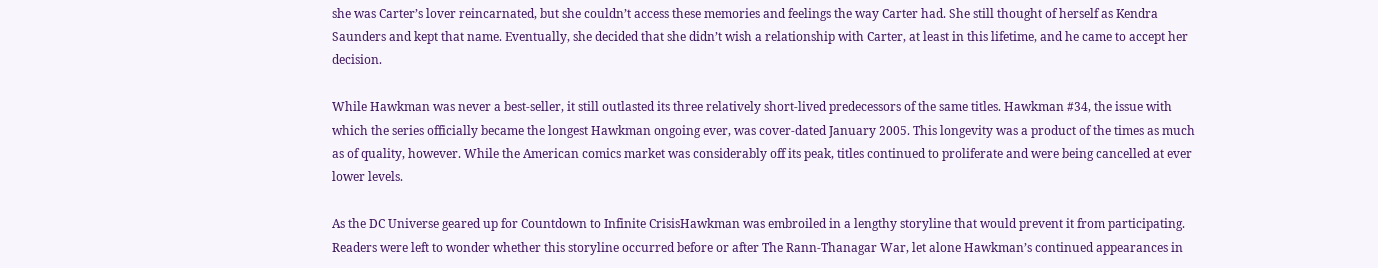she was Carter’s lover reincarnated, but she couldn’t access these memories and feelings the way Carter had. She still thought of herself as Kendra Saunders and kept that name. Eventually, she decided that she didn’t wish a relationship with Carter, at least in this lifetime, and he came to accept her decision.

While Hawkman was never a best-seller, it still outlasted its three relatively short-lived predecessors of the same titles. Hawkman #34, the issue with which the series officially became the longest Hawkman ongoing ever, was cover-dated January 2005. This longevity was a product of the times as much as of quality, however. While the American comics market was considerably off its peak, titles continued to proliferate and were being cancelled at ever lower levels.

As the DC Universe geared up for Countdown to Infinite CrisisHawkman was embroiled in a lengthy storyline that would prevent it from participating. Readers were left to wonder whether this storyline occurred before or after The Rann-Thanagar War, let alone Hawkman’s continued appearances in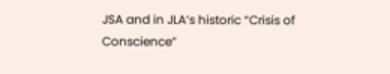JSA and in JLA‘s historic “Crisis of Conscience”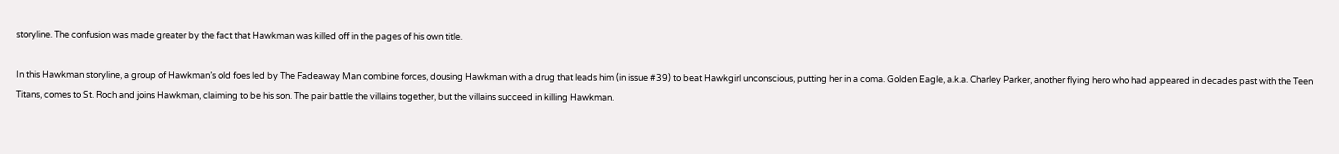storyline. The confusion was made greater by the fact that Hawkman was killed off in the pages of his own title.

In this Hawkman storyline, a group of Hawkman’s old foes led by The Fadeaway Man combine forces, dousing Hawkman with a drug that leads him (in issue #39) to beat Hawkgirl unconscious, putting her in a coma. Golden Eagle, a.k.a. Charley Parker, another flying hero who had appeared in decades past with the Teen Titans, comes to St. Roch and joins Hawkman, claiming to be his son. The pair battle the villains together, but the villains succeed in killing Hawkman.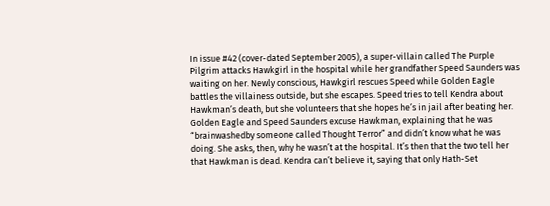In issue #42 (cover-dated September 2005), a super-villain called The Purple Pilgrim attacks Hawkgirl in the hospital while her grandfather Speed Saunders was waiting on her. Newly conscious, Hawkgirl rescues Speed while Golden Eagle battles the villainess outside, but she escapes. Speed tries to tell Kendra about Hawkman’s death, but she volunteers that she hopes he’s in jail after beating her. Golden Eagle and Speed Saunders excuse Hawkman, explaining that he was “brainwashedby someone called Thought Terror” and didn’t know what he was doing. She asks, then, why he wasn’t at the hospital. It’s then that the two tell her that Hawkman is dead. Kendra can’t believe it, saying that only Hath-Set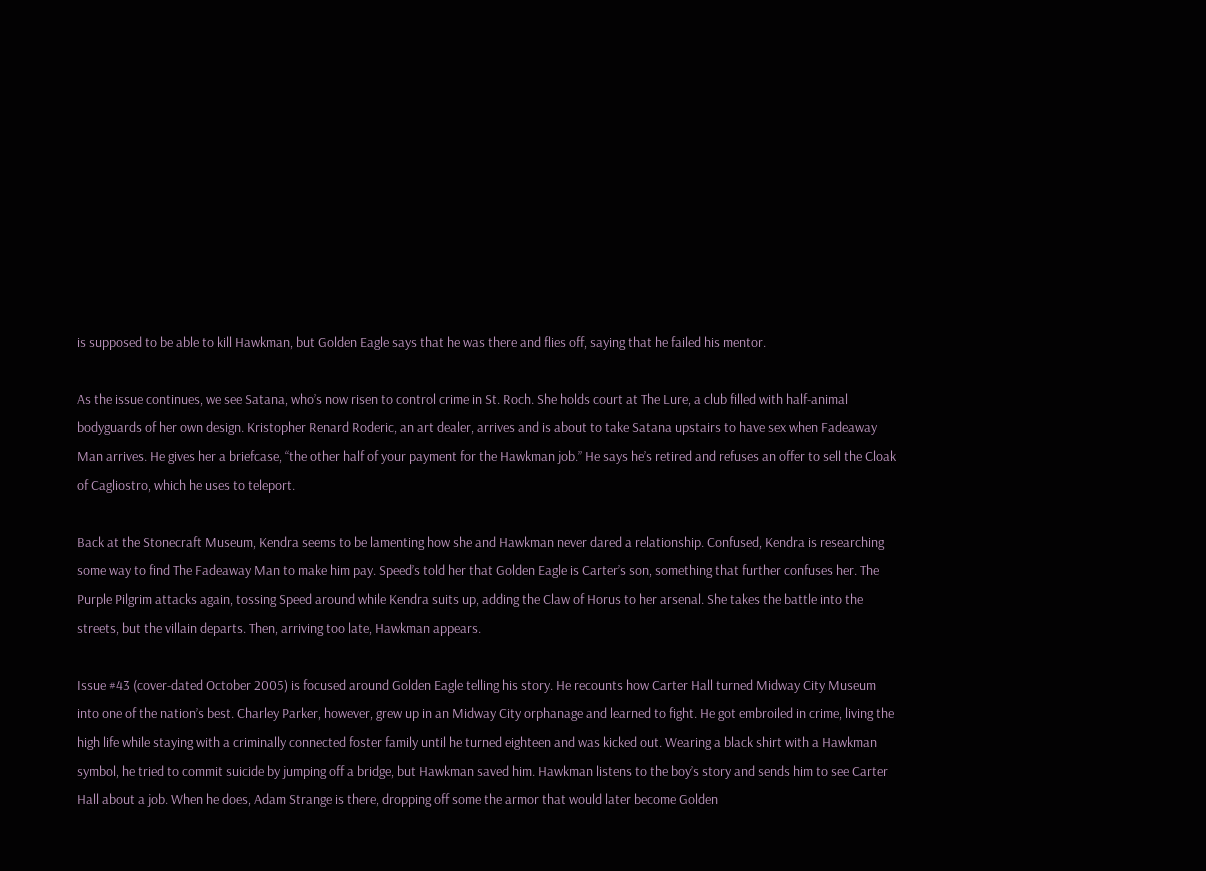is supposed to be able to kill Hawkman, but Golden Eagle says that he was there and flies off, saying that he failed his mentor.

As the issue continues, we see Satana, who’s now risen to control crime in St. Roch. She holds court at The Lure, a club filled with half-animal bodyguards of her own design. Kristopher Renard Roderic, an art dealer, arrives and is about to take Satana upstairs to have sex when Fadeaway Man arrives. He gives her a briefcase, “the other half of your payment for the Hawkman job.” He says he’s retired and refuses an offer to sell the Cloak of Cagliostro, which he uses to teleport.

Back at the Stonecraft Museum, Kendra seems to be lamenting how she and Hawkman never dared a relationship. Confused, Kendra is researching some way to find The Fadeaway Man to make him pay. Speed’s told her that Golden Eagle is Carter’s son, something that further confuses her. The Purple Pilgrim attacks again, tossing Speed around while Kendra suits up, adding the Claw of Horus to her arsenal. She takes the battle into the streets, but the villain departs. Then, arriving too late, Hawkman appears.

Issue #43 (cover-dated October 2005) is focused around Golden Eagle telling his story. He recounts how Carter Hall turned Midway City Museum into one of the nation’s best. Charley Parker, however, grew up in an Midway City orphanage and learned to fight. He got embroiled in crime, living the high life while staying with a criminally connected foster family until he turned eighteen and was kicked out. Wearing a black shirt with a Hawkman symbol, he tried to commit suicide by jumping off a bridge, but Hawkman saved him. Hawkman listens to the boy’s story and sends him to see Carter Hall about a job. When he does, Adam Strange is there, dropping off some the armor that would later become Golden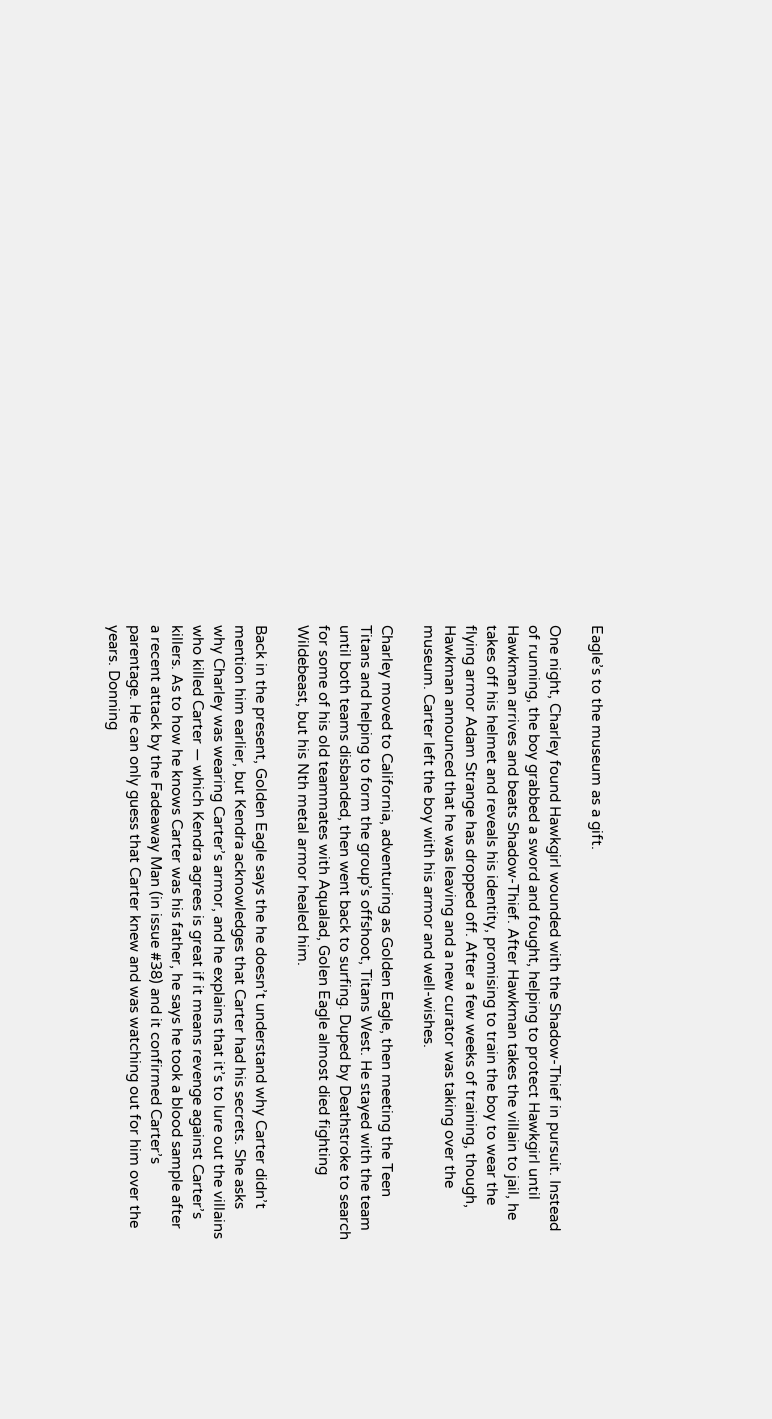Eagle’s to the museum as a gift.

One night, Charley found Hawkgirl wounded with the Shadow-Thief in pursuit. Instead of running, the boy grabbed a sword and fought, helping to protect Hawkgirl until Hawkman arrives and beats Shadow-Thief. After Hawkman takes the villain to jail, he takes off his helmet and reveals his identity, promising to train the boy to wear the flying armor Adam Strange has dropped off. After a few weeks of training, though, Hawkman announced that he was leaving and a new curator was taking over the museum. Carter left the boy with his armor and well-wishes.

Charley moved to California, adventuring as Golden Eagle, then meeting the Teen Titans and helping to form the group’s offshoot, Titans West. He stayed with the team until both teams disbanded, then went back to surfing. Duped by Deathstroke to search for some of his old teammates with Aqualad, Golen Eagle almost died fighting Wildebeast, but his Nth metal armor healed him.

Back in the present, Golden Eagle says the he doesn’t understand why Carter didn’t mention him earlier, but Kendra acknowledges that Carter had his secrets. She asks why Charley was wearing Carter’s armor, and he explains that it’s to lure out the villains who killed Carter — which Kendra agrees is great if it means revenge against Carter’s killers. As to how he knows Carter was his father, he says he took a blood sample after a recent attack by the Fadeaway Man (in issue #38) and it confirmed Carter’s parentage. He can only guess that Carter knew and was watching out for him over the years. Donning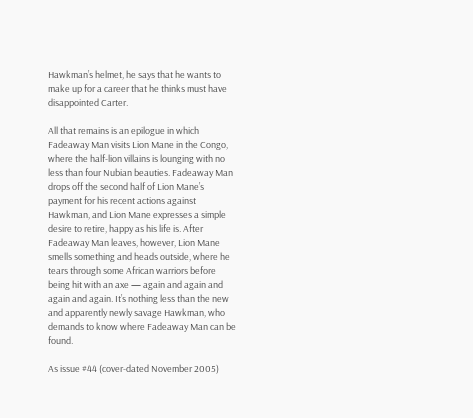Hawkman’s helmet, he says that he wants to make up for a career that he thinks must have disappointed Carter.

All that remains is an epilogue in which Fadeaway Man visits Lion Mane in the Congo, where the half-lion villains is lounging with no less than four Nubian beauties. Fadeaway Man drops off the second half of Lion Mane’s payment for his recent actions against Hawkman, and Lion Mane expresses a simple desire to retire, happy as his life is. After Fadeaway Man leaves, however, Lion Mane smells something and heads outside, where he tears through some African warriors before being hit with an axe — again and again and again and again. It’s nothing less than the new and apparently newly savage Hawkman, who demands to know where Fadeaway Man can be found.

As issue #44 (cover-dated November 2005)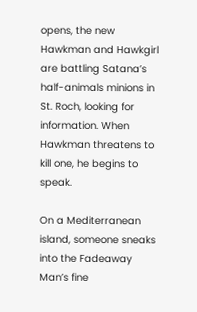opens, the new Hawkman and Hawkgirl are battling Satana’s half-animals minions in St. Roch, looking for information. When Hawkman threatens to kill one, he begins to speak.

On a Mediterranean island, someone sneaks into the Fadeaway Man’s fine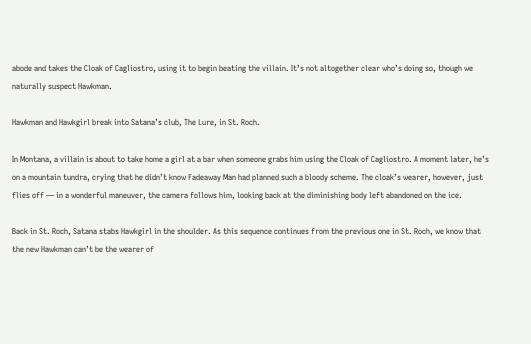abode and takes the Cloak of Cagliostro, using it to begin beating the villain. It’s not altogether clear who’s doing so, though we naturally suspect Hawkman.

Hawkman and Hawkgirl break into Satana’s club, The Lure, in St. Roch.

In Montana, a villain is about to take home a girl at a bar when someone grabs him using the Cloak of Cagliostro. A moment later, he’s on a mountain tundra, crying that he didn’t know Fadeaway Man had planned such a bloody scheme. The cloak’s wearer, however, just flies off — in a wonderful maneuver, the camera follows him, looking back at the diminishing body left abandoned on the ice.

Back in St. Roch, Satana stabs Hawkgirl in the shoulder. As this sequence continues from the previous one in St. Roch, we know that the new Hawkman can’t be the wearer of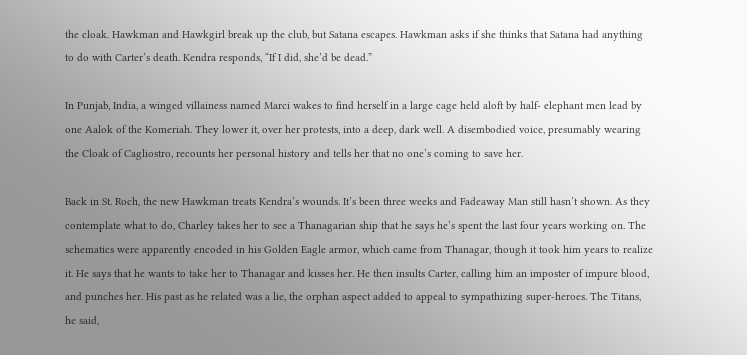the cloak. Hawkman and Hawkgirl break up the club, but Satana escapes. Hawkman asks if she thinks that Satana had anything to do with Carter’s death. Kendra responds, “If I did, she’d be dead.”

In Punjab, India, a winged villainess named Marci wakes to find herself in a large cage held aloft by half- elephant men lead by one Aalok of the Komeriah. They lower it, over her protests, into a deep, dark well. A disembodied voice, presumably wearing the Cloak of Cagliostro, recounts her personal history and tells her that no one’s coming to save her.

Back in St. Roch, the new Hawkman treats Kendra’s wounds. It’s been three weeks and Fadeaway Man still hasn’t shown. As they contemplate what to do, Charley takes her to see a Thanagarian ship that he says he’s spent the last four years working on. The schematics were apparently encoded in his Golden Eagle armor, which came from Thanagar, though it took him years to realize it. He says that he wants to take her to Thanagar and kisses her. He then insults Carter, calling him an imposter of impure blood, and punches her. His past as he related was a lie, the orphan aspect added to appeal to sympathizing super-heroes. The Titans, he said,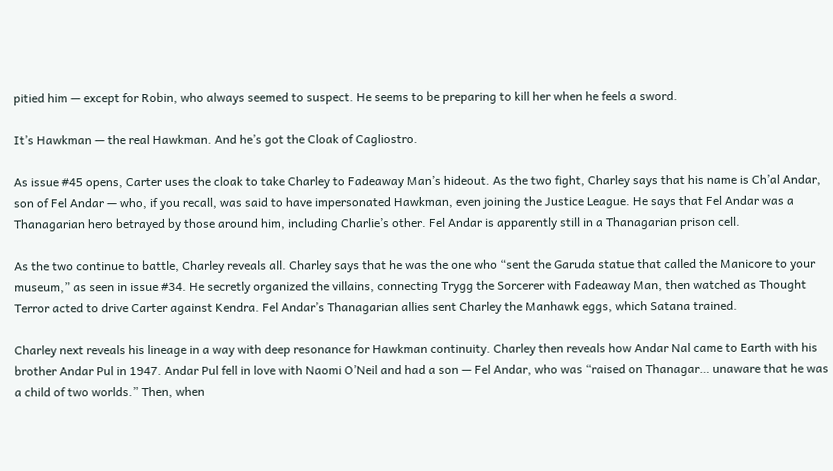pitied him — except for Robin, who always seemed to suspect. He seems to be preparing to kill her when he feels a sword.

It’s Hawkman — the real Hawkman. And he’s got the Cloak of Cagliostro.

As issue #45 opens, Carter uses the cloak to take Charley to Fadeaway Man’s hideout. As the two fight, Charley says that his name is Ch’al Andar, son of Fel Andar — who, if you recall, was said to have impersonated Hawkman, even joining the Justice League. He says that Fel Andar was a Thanagarian hero betrayed by those around him, including Charlie’s other. Fel Andar is apparently still in a Thanagarian prison cell.

As the two continue to battle, Charley reveals all. Charley says that he was the one who “sent the Garuda statue that called the Manicore to your museum,” as seen in issue #34. He secretly organized the villains, connecting Trygg the Sorcerer with Fadeaway Man, then watched as Thought Terror acted to drive Carter against Kendra. Fel Andar’s Thanagarian allies sent Charley the Manhawk eggs, which Satana trained.

Charley next reveals his lineage in a way with deep resonance for Hawkman continuity. Charley then reveals how Andar Nal came to Earth with his brother Andar Pul in 1947. Andar Pul fell in love with Naomi O’Neil and had a son — Fel Andar, who was “raised on Thanagar… unaware that he was a child of two worlds.” Then, when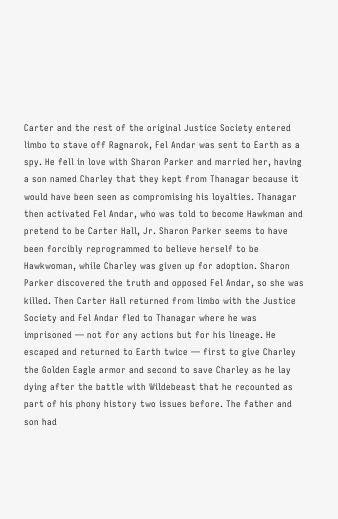Carter and the rest of the original Justice Society entered limbo to stave off Ragnarok, Fel Andar was sent to Earth as a spy. He fell in love with Sharon Parker and married her, having a son named Charley that they kept from Thanagar because it would have been seen as compromising his loyalties. Thanagar then activated Fel Andar, who was told to become Hawkman and pretend to be Carter Hall, Jr. Sharon Parker seems to have been forcibly reprogrammed to believe herself to be Hawkwoman, while Charley was given up for adoption. Sharon Parker discovered the truth and opposed Fel Andar, so she was killed. Then Carter Hall returned from limbo with the Justice Society and Fel Andar fled to Thanagar where he was imprisoned — not for any actions but for his lineage. He escaped and returned to Earth twice — first to give Charley the Golden Eagle armor and second to save Charley as he lay dying after the battle with Wildebeast that he recounted as part of his phony history two issues before. The father and son had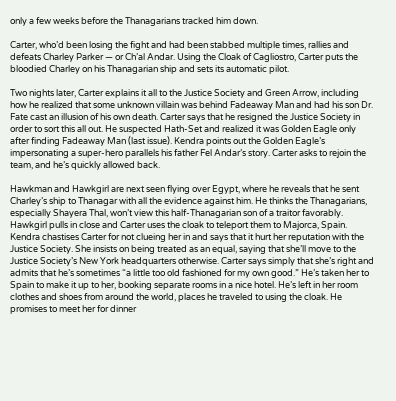only a few weeks before the Thanagarians tracked him down.

Carter, who’d been losing the fight and had been stabbed multiple times, rallies and defeats Charley Parker — or Ch’al Andar. Using the Cloak of Cagliostro, Carter puts the bloodied Charley on his Thanagarian ship and sets its automatic pilot.

Two nights later, Carter explains it all to the Justice Society and Green Arrow, including how he realized that some unknown villain was behind Fadeaway Man and had his son Dr. Fate cast an illusion of his own death. Carter says that he resigned the Justice Society in order to sort this all out. He suspected Hath-Set and realized it was Golden Eagle only after finding Fadeaway Man (last issue). Kendra points out the Golden Eagle’s impersonating a super-hero parallels his father Fel Andar’s story. Carter asks to rejoin the team, and he’s quickly allowed back.

Hawkman and Hawkgirl are next seen flying over Egypt, where he reveals that he sent Charley’s ship to Thanagar with all the evidence against him. He thinks the Thanagarians, especially Shayera Thal, won’t view this half-Thanagarian son of a traitor favorably. Hawkgirl pulls in close and Carter uses the cloak to teleport them to Majorca, Spain. Kendra chastises Carter for not clueing her in and says that it hurt her reputation with the Justice Society. She insists on being treated as an equal, saying that she’ll move to the Justice Society’s New York headquarters otherwise. Carter says simply that she’s right and admits that he’s sometimes “a little too old fashioned for my own good.” He’s taken her to Spain to make it up to her, booking separate rooms in a nice hotel. He’s left in her room clothes and shoes from around the world, places he traveled to using the cloak. He promises to meet her for dinner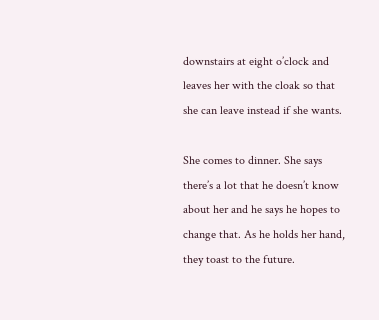downstairs at eight o’clock and leaves her with the cloak so that she can leave instead if she wants.

She comes to dinner. She says there’s a lot that he doesn’t know about her and he says he hopes to change that. As he holds her hand, they toast to the future.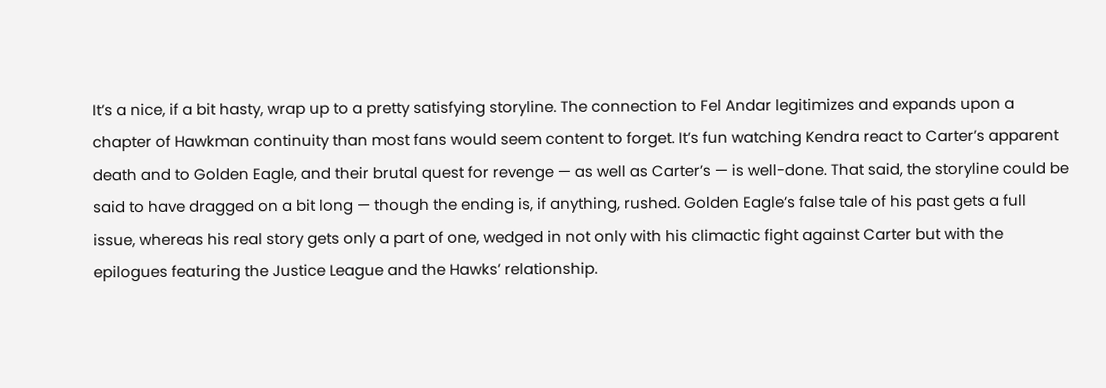It’s a nice, if a bit hasty, wrap up to a pretty satisfying storyline. The connection to Fel Andar legitimizes and expands upon a chapter of Hawkman continuity than most fans would seem content to forget. It’s fun watching Kendra react to Carter’s apparent death and to Golden Eagle, and their brutal quest for revenge — as well as Carter’s — is well-done. That said, the storyline could be said to have dragged on a bit long — though the ending is, if anything, rushed. Golden Eagle’s false tale of his past gets a full issue, whereas his real story gets only a part of one, wedged in not only with his climactic fight against Carter but with the epilogues featuring the Justice League and the Hawks’ relationship.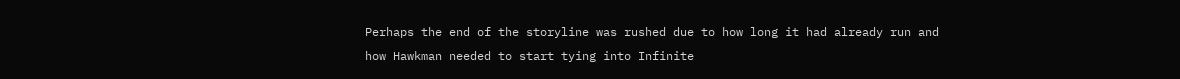Perhaps the end of the storyline was rushed due to how long it had already run and how Hawkman needed to start tying into Infinite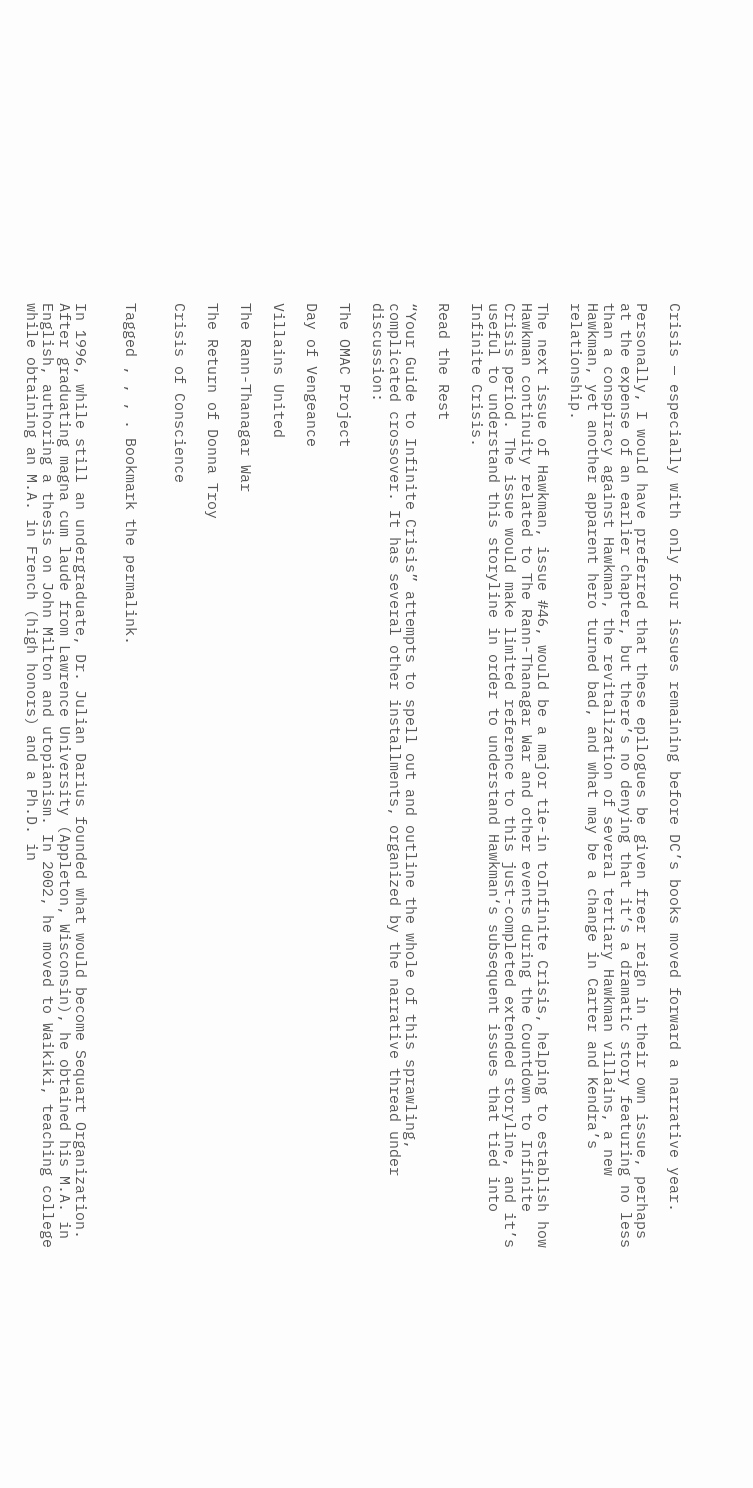Crisis — especially with only four issues remaining before DC’s books moved forward a narrative year.

Personally, I would have preferred that these epilogues be given freer reign in their own issue, perhaps at the expense of an earlier chapter, but there’s no denying that it’s a dramatic story featuring no less than a conspiracy against Hawkman, the revitalization of several tertiary Hawkman villains, a new Hawkman, yet another apparent hero turned bad, and what may be a change in Carter and Kendra’s relationship.

The next issue of Hawkman, issue #46, would be a major tie-in toInfinite Crisis, helping to establish how Hawkman continuity related to The Rann-Thanagar War and other events during the Countdown to Infinite Crisis period. The issue would make limited reference to this just-completed extended storyline, and it’s useful to understand this storyline in order to understand Hawkman‘s subsequent issues that tied into Infinite Crisis.

Read the Rest

“Your Guide to Infinite Crisis” attempts to spell out and outline the whole of this sprawling, complicated crossover. It has several other installments, organized by the narrative thread under discussion:

The OMAC Project

Day of Vengeance

Villains United

The Rann-Thanagar War

The Return of Donna Troy

Crisis of Conscience


Tagged , , , . Bookmark the permalink.


In 1996, while still an undergraduate, Dr. Julian Darius founded what would become Sequart Organization. After graduating magna cum laude from Lawrence University (Appleton, Wisconsin), he obtained his M.A. in English, authoring a thesis on John Milton and utopianism. In 2002, he moved to Waikiki, teaching college while obtaining an M.A. in French (high honors) and a Ph.D. in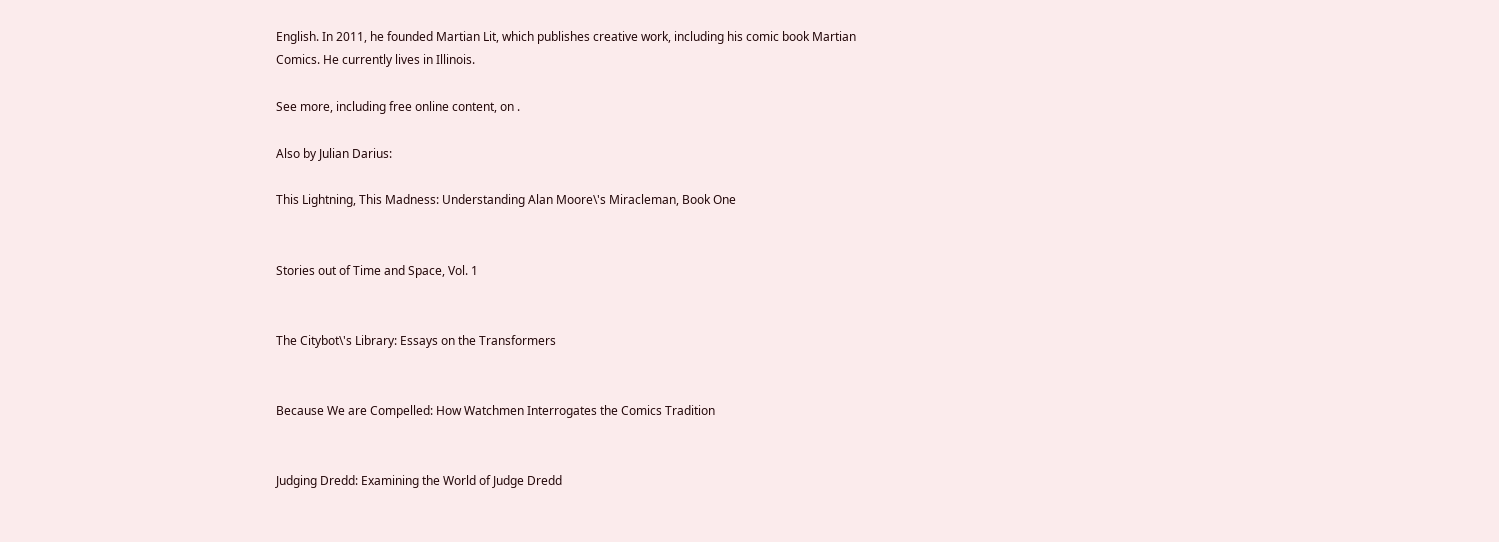English. In 2011, he founded Martian Lit, which publishes creative work, including his comic book Martian Comics. He currently lives in Illinois.

See more, including free online content, on .

Also by Julian Darius:

This Lightning, This Madness: Understanding Alan Moore\'s Miracleman, Book One


Stories out of Time and Space, Vol. 1


The Citybot\'s Library: Essays on the Transformers


Because We are Compelled: How Watchmen Interrogates the Comics Tradition


Judging Dredd: Examining the World of Judge Dredd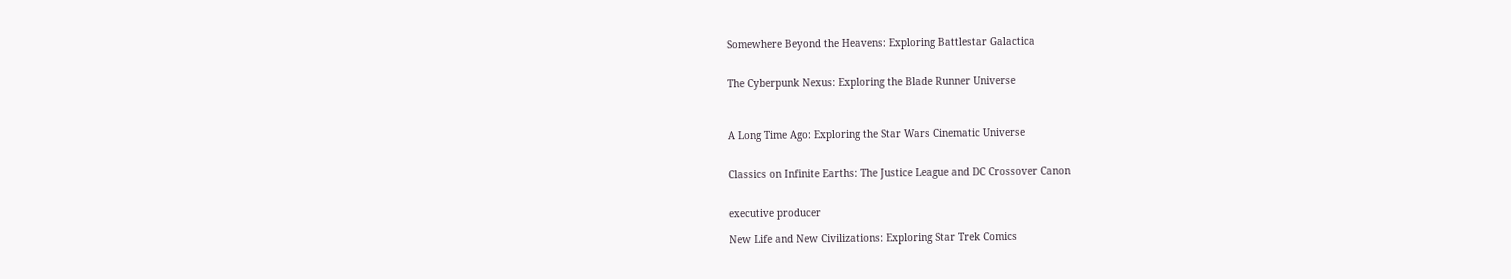Somewhere Beyond the Heavens: Exploring Battlestar Galactica


The Cyberpunk Nexus: Exploring the Blade Runner Universe



A Long Time Ago: Exploring the Star Wars Cinematic Universe


Classics on Infinite Earths: The Justice League and DC Crossover Canon


executive producer

New Life and New Civilizations: Exploring Star Trek Comics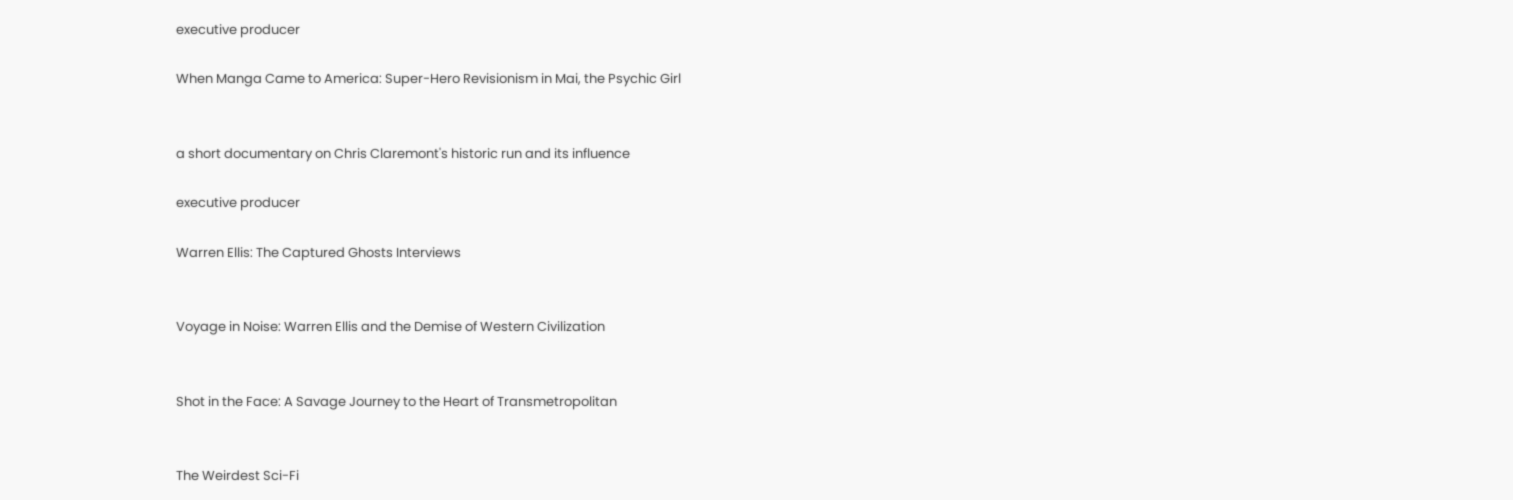executive producer

When Manga Came to America: Super-Hero Revisionism in Mai, the Psychic Girl


a short documentary on Chris Claremont's historic run and its influence

executive producer

Warren Ellis: The Captured Ghosts Interviews


Voyage in Noise: Warren Ellis and the Demise of Western Civilization


Shot in the Face: A Savage Journey to the Heart of Transmetropolitan


The Weirdest Sci-Fi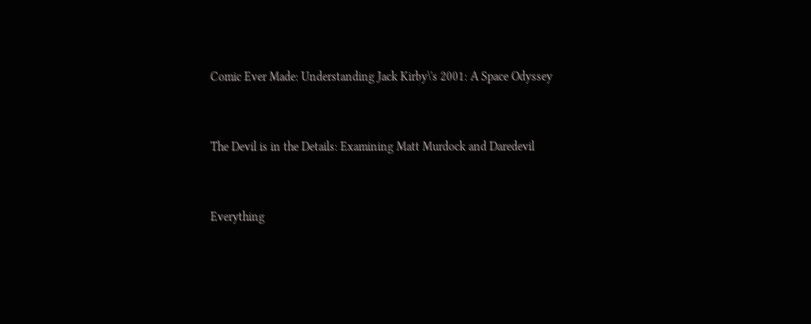Comic Ever Made: Understanding Jack Kirby\'s 2001: A Space Odyssey


The Devil is in the Details: Examining Matt Murdock and Daredevil


Everything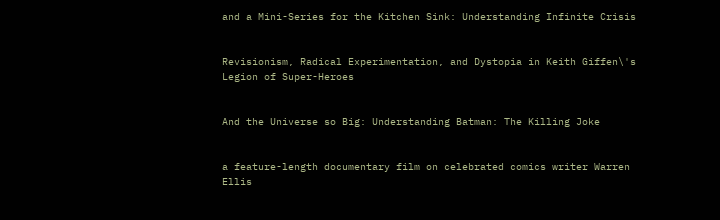and a Mini-Series for the Kitchen Sink: Understanding Infinite Crisis


Revisionism, Radical Experimentation, and Dystopia in Keith Giffen\'s Legion of Super-Heroes


And the Universe so Big: Understanding Batman: The Killing Joke


a feature-length documentary film on celebrated comics writer Warren Ellis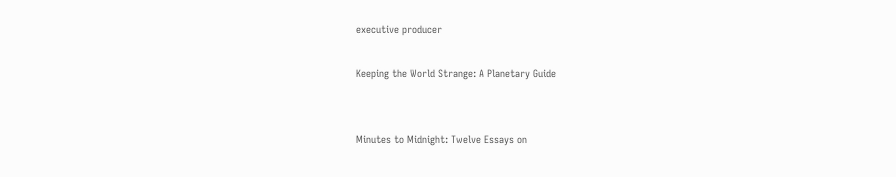executive producer

Keeping the World Strange: A Planetary Guide


Minutes to Midnight: Twelve Essays on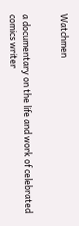Watchmen


a documentary on the life and work of celebrated comics writer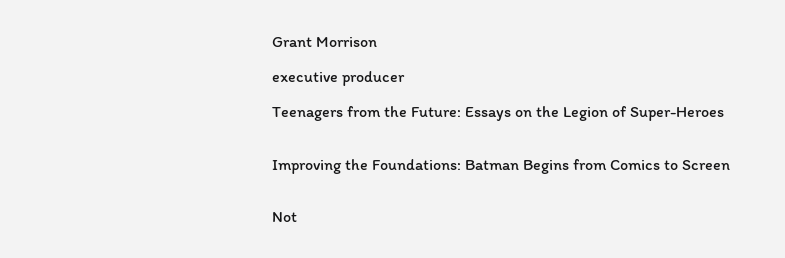Grant Morrison

executive producer

Teenagers from the Future: Essays on the Legion of Super-Heroes


Improving the Foundations: Batman Begins from Comics to Screen


Not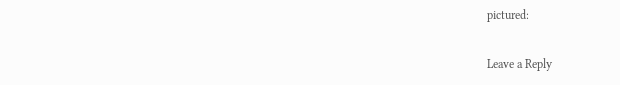pictured:

Leave a Reply